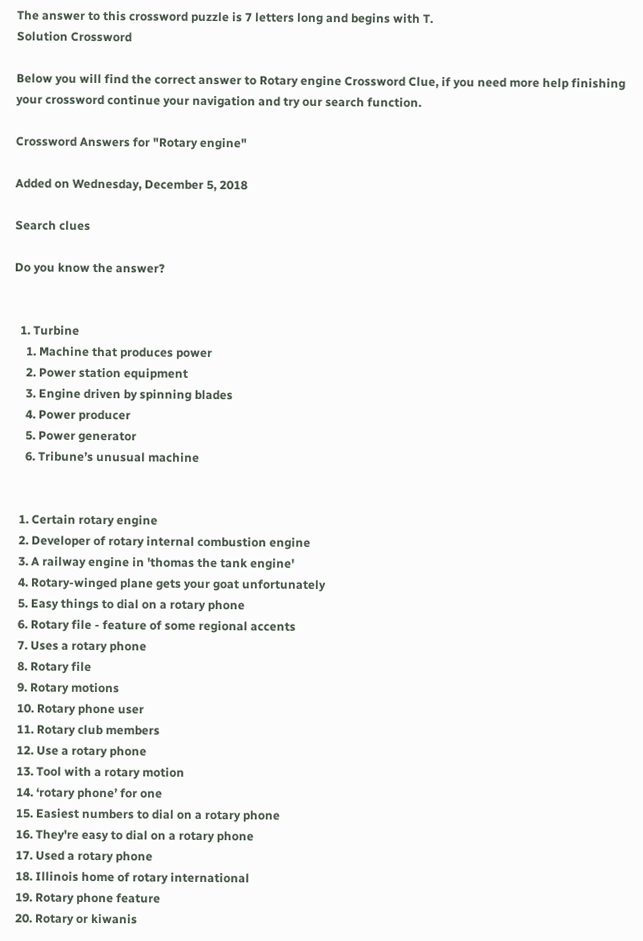The answer to this crossword puzzle is 7 letters long and begins with T.
Solution Crossword

Below you will find the correct answer to Rotary engine Crossword Clue, if you need more help finishing your crossword continue your navigation and try our search function.

Crossword Answers for "Rotary engine"

Added on Wednesday, December 5, 2018

Search clues

Do you know the answer?


  1. Turbine
    1. Machine that produces power
    2. Power station equipment
    3. Engine driven by spinning blades
    4. Power producer
    5. Power generator
    6. Tribune’s unusual machine


  1. Certain rotary engine
  2. Developer of rotary internal combustion engine
  3. A railway engine in 'thomas the tank engine'
  4. Rotary-winged plane gets your goat unfortunately
  5. Easy things to dial on a rotary phone
  6. Rotary file - feature of some regional accents
  7. Uses a rotary phone
  8. Rotary file
  9. Rotary motions
  10. Rotary phone user
  11. Rotary club members
  12. Use a rotary phone
  13. Tool with a rotary motion
  14. ‘rotary phone’ for one
  15. Easiest numbers to dial on a rotary phone
  16. They're easy to dial on a rotary phone
  17. Used a rotary phone
  18. Illinois home of rotary international
  19. Rotary phone feature
  20. Rotary or kiwanis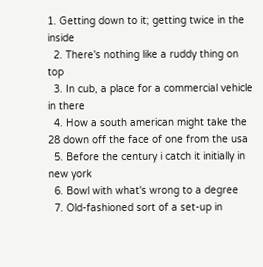1. Getting down to it; getting twice in the inside
  2. There's nothing like a ruddy thing on top
  3. In cub, a place for a commercial vehicle in there
  4. How a south american might take the 28 down off the face of one from the usa
  5. Before the century i catch it initially in new york
  6. Bowl with what's wrong to a degree
  7. Old-fashioned sort of a set-up in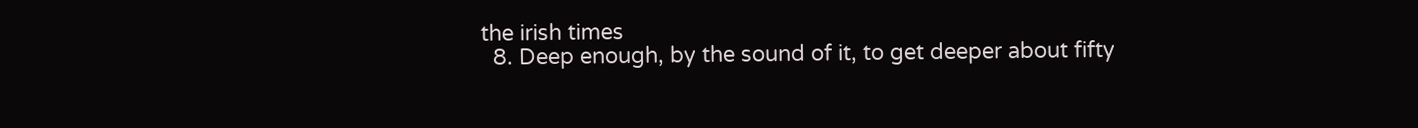the irish times
  8. Deep enough, by the sound of it, to get deeper about fifty